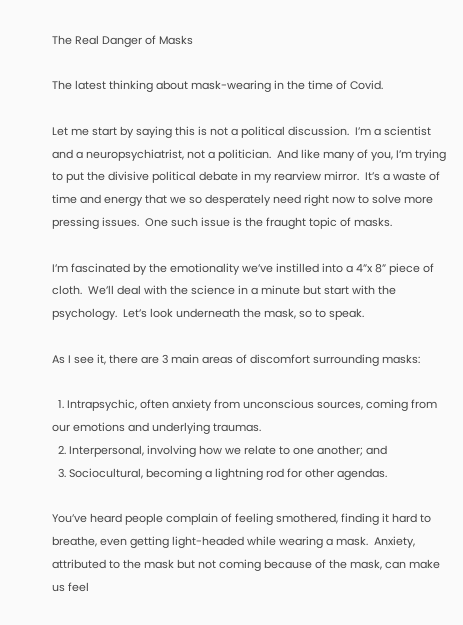The Real Danger of Masks

The latest thinking about mask-wearing in the time of Covid.

Let me start by saying this is not a political discussion.  I’m a scientist and a neuropsychiatrist, not a politician.  And like many of you, I’m trying to put the divisive political debate in my rearview mirror.  It’s a waste of time and energy that we so desperately need right now to solve more pressing issues.  One such issue is the fraught topic of masks.

I’m fascinated by the emotionality we’ve instilled into a 4”x 8” piece of cloth.  We’ll deal with the science in a minute but start with the psychology.  Let’s look underneath the mask, so to speak.

As I see it, there are 3 main areas of discomfort surrounding masks:

  1. Intrapsychic, often anxiety from unconscious sources, coming from our emotions and underlying traumas.
  2. Interpersonal, involving how we relate to one another; and
  3. Sociocultural, becoming a lightning rod for other agendas.

You’ve heard people complain of feeling smothered, finding it hard to breathe, even getting light-headed while wearing a mask.  Anxiety, attributed to the mask but not coming because of the mask, can make us feel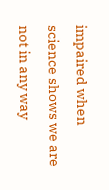impaired when science shows we are not in any way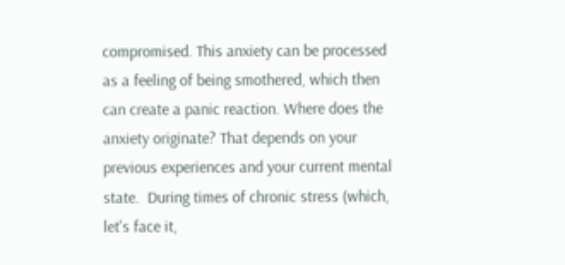compromised. This anxiety can be processed as a feeling of being smothered, which then can create a panic reaction. Where does the anxiety originate? That depends on your previous experiences and your current mental state.  During times of chronic stress (which, let's face it,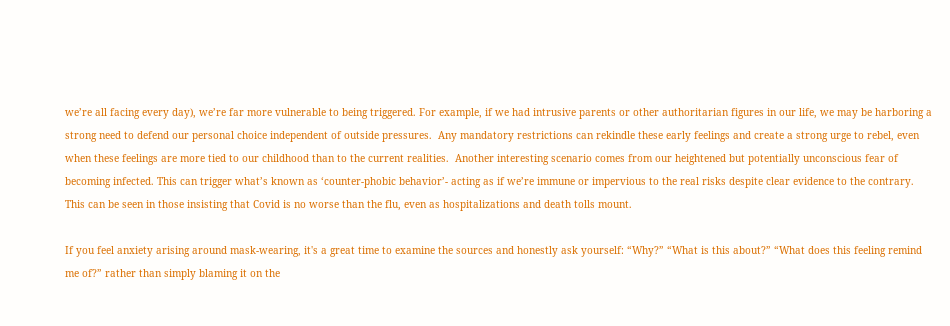we’re all facing every day), we’re far more vulnerable to being triggered. For example, if we had intrusive parents or other authoritarian figures in our life, we may be harboring a strong need to defend our personal choice independent of outside pressures.  Any mandatory restrictions can rekindle these early feelings and create a strong urge to rebel, even when these feelings are more tied to our childhood than to the current realities.  Another interesting scenario comes from our heightened but potentially unconscious fear of becoming infected. This can trigger what’s known as ‘counter-phobic behavior’- acting as if we’re immune or impervious to the real risks despite clear evidence to the contrary.  This can be seen in those insisting that Covid is no worse than the flu, even as hospitalizations and death tolls mount.

If you feel anxiety arising around mask-wearing, it's a great time to examine the sources and honestly ask yourself: “Why?” “What is this about?” “What does this feeling remind me of?” rather than simply blaming it on the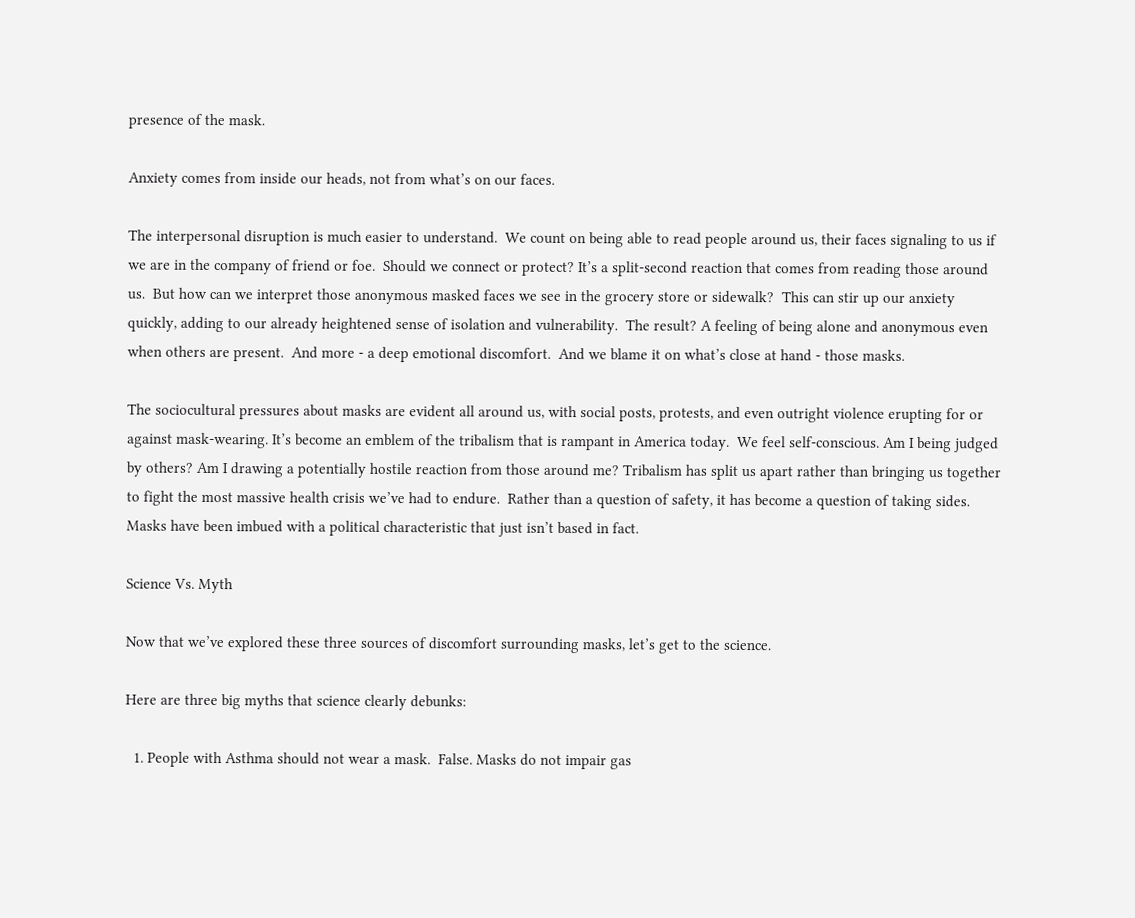presence of the mask.

Anxiety comes from inside our heads, not from what’s on our faces.

The interpersonal disruption is much easier to understand.  We count on being able to read people around us, their faces signaling to us if we are in the company of friend or foe.  Should we connect or protect? It’s a split-second reaction that comes from reading those around us.  But how can we interpret those anonymous masked faces we see in the grocery store or sidewalk?  This can stir up our anxiety quickly, adding to our already heightened sense of isolation and vulnerability.  The result? A feeling of being alone and anonymous even when others are present.  And more - a deep emotional discomfort.  And we blame it on what’s close at hand - those masks.

The sociocultural pressures about masks are evident all around us, with social posts, protests, and even outright violence erupting for or against mask-wearing. It’s become an emblem of the tribalism that is rampant in America today.  We feel self-conscious. Am I being judged by others? Am I drawing a potentially hostile reaction from those around me? Tribalism has split us apart rather than bringing us together to fight the most massive health crisis we’ve had to endure.  Rather than a question of safety, it has become a question of taking sides.  Masks have been imbued with a political characteristic that just isn’t based in fact.

Science Vs. Myth

Now that we’ve explored these three sources of discomfort surrounding masks, let’s get to the science.

Here are three big myths that science clearly debunks:

  1. People with Asthma should not wear a mask.  False. Masks do not impair gas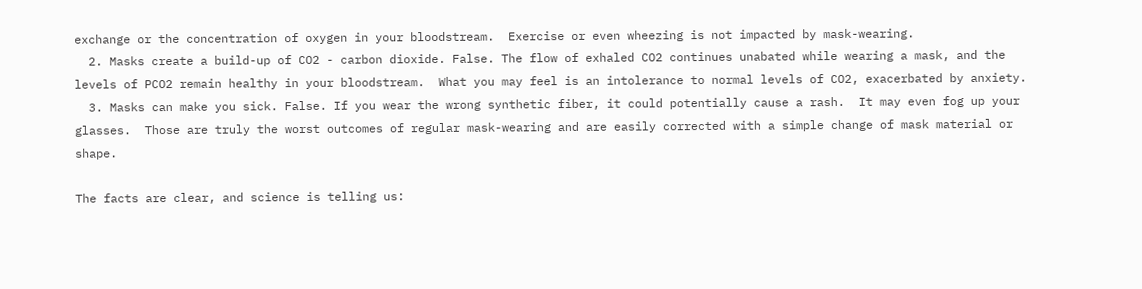exchange or the concentration of oxygen in your bloodstream.  Exercise or even wheezing is not impacted by mask-wearing.
  2. Masks create a build-up of CO2 - carbon dioxide. False. The flow of exhaled CO2 continues unabated while wearing a mask, and the levels of PCO2 remain healthy in your bloodstream.  What you may feel is an intolerance to normal levels of CO2, exacerbated by anxiety.
  3. Masks can make you sick. False. If you wear the wrong synthetic fiber, it could potentially cause a rash.  It may even fog up your glasses.  Those are truly the worst outcomes of regular mask-wearing and are easily corrected with a simple change of mask material or shape.

The facts are clear, and science is telling us: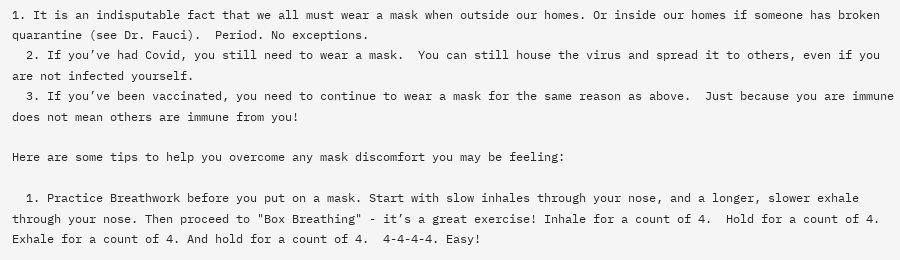1. It is an indisputable fact that we all must wear a mask when outside our homes. Or inside our homes if someone has broken quarantine (see Dr. Fauci).  Period. No exceptions.
  2. If you’ve had Covid, you still need to wear a mask.  You can still house the virus and spread it to others, even if you are not infected yourself.
  3. If you’ve been vaccinated, you need to continue to wear a mask for the same reason as above.  Just because you are immune does not mean others are immune from you!

Here are some tips to help you overcome any mask discomfort you may be feeling:

  1. Practice Breathwork before you put on a mask. Start with slow inhales through your nose, and a longer, slower exhale through your nose. Then proceed to "Box Breathing" - it’s a great exercise! Inhale for a count of 4.  Hold for a count of 4. Exhale for a count of 4. And hold for a count of 4.  4-4-4-4. Easy!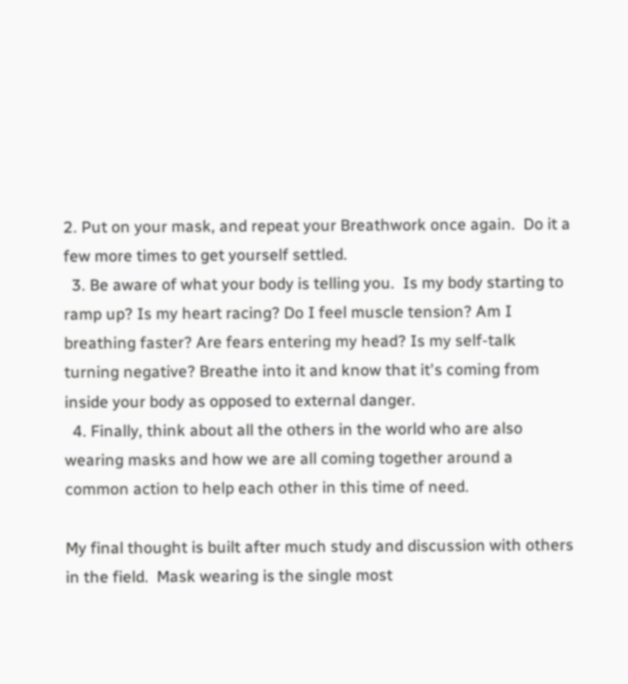2. Put on your mask, and repeat your Breathwork once again.  Do it a few more times to get yourself settled.
  3. Be aware of what your body is telling you.  Is my body starting to ramp up? Is my heart racing? Do I feel muscle tension? Am I breathing faster? Are fears entering my head? Is my self-talk turning negative? Breathe into it and know that it's coming from inside your body as opposed to external danger.
  4. Finally, think about all the others in the world who are also wearing masks and how we are all coming together around a common action to help each other in this time of need.

My final thought is built after much study and discussion with others in the field.  Mask wearing is the single most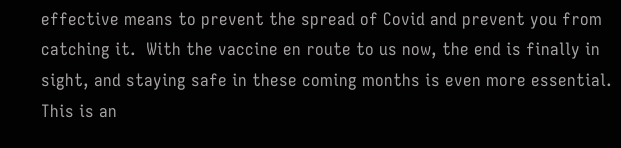effective means to prevent the spread of Covid and prevent you from catching it.  With the vaccine en route to us now, the end is finally in sight, and staying safe in these coming months is even more essential.  This is an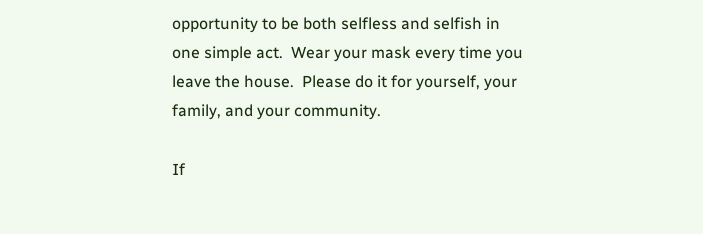opportunity to be both selfless and selfish in one simple act.  Wear your mask every time you leave the house.  Please do it for yourself, your family, and your community.

If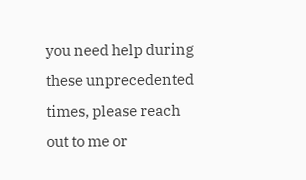you need help during these unprecedented times, please reach out to me or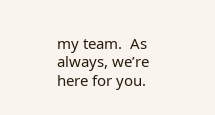my team.  As always, we’re here for you.